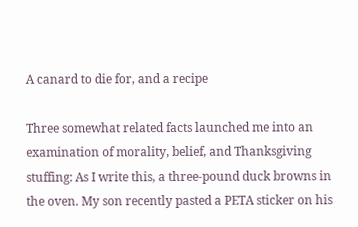A canard to die for, and a recipe

Three somewhat related facts launched me into an examination of morality, belief, and Thanksgiving stuffing: As I write this, a three-pound duck browns in the oven. My son recently pasted a PETA sticker on his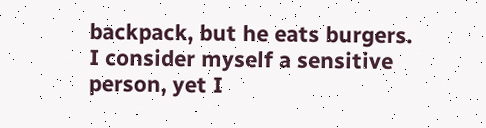backpack, but he eats burgers. I consider myself a sensitive person, yet I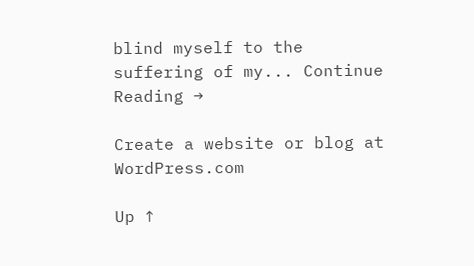blind myself to the suffering of my... Continue Reading →

Create a website or blog at WordPress.com

Up ↑